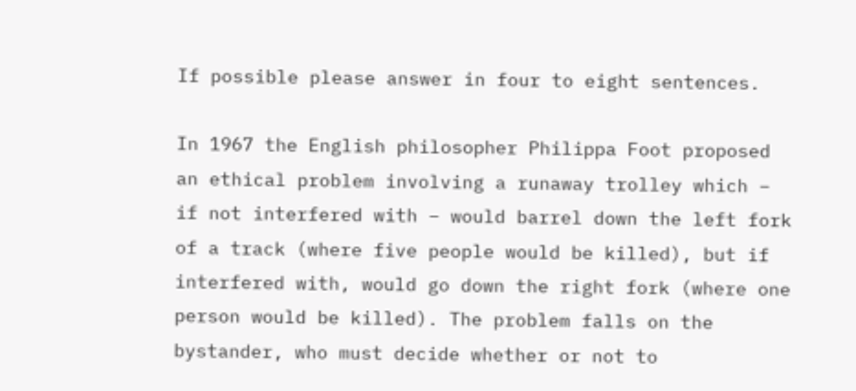If possible please answer in four to eight sentences.

In 1967 the English philosopher Philippa Foot proposed an ethical problem involving a runaway trolley which – if not interfered with – would barrel down the left fork of a track (where five people would be killed), but if interfered with, would go down the right fork (where one person would be killed). The problem falls on the bystander, who must decide whether or not to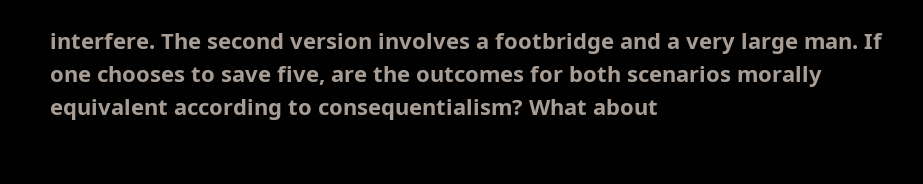interfere. The second version involves a footbridge and a very large man. If one chooses to save five, are the outcomes for both scenarios morally equivalent according to consequentialism? What about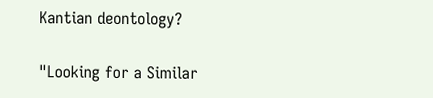Kantian deontology?

"Looking for a Similar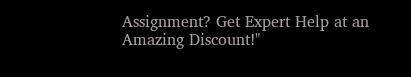Assignment? Get Expert Help at an Amazing Discount!"